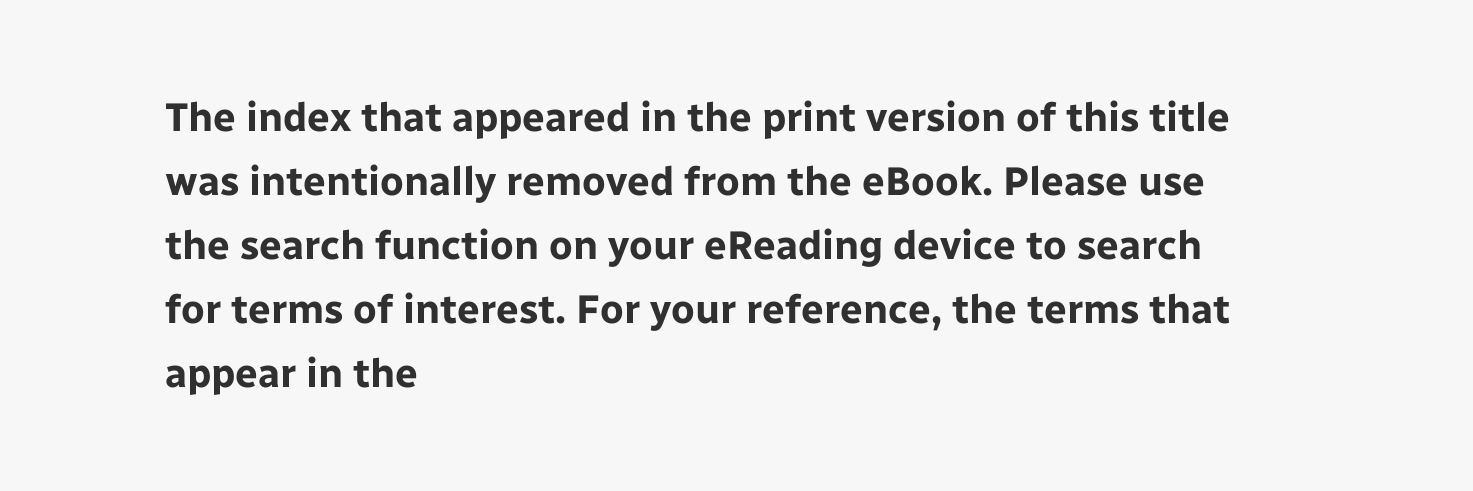The index that appeared in the print version of this title was intentionally removed from the eBook. Please use the search function on your eReading device to search for terms of interest. For your reference, the terms that appear in the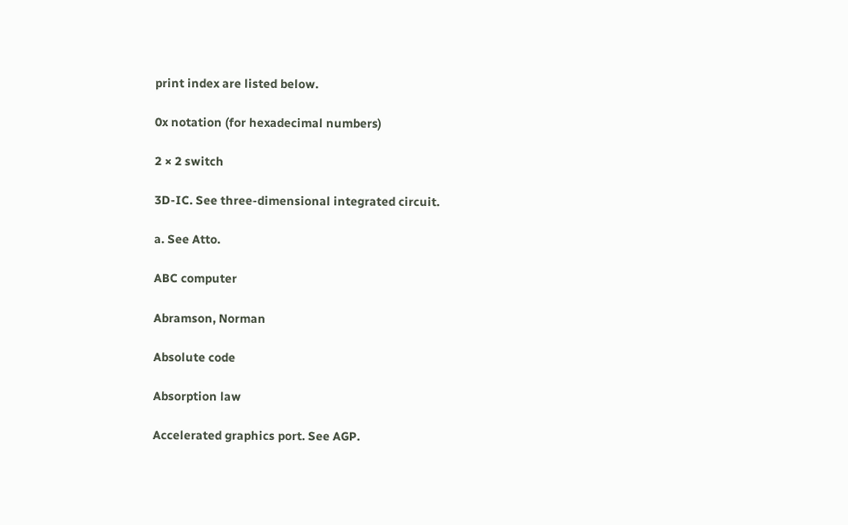print index are listed below.

0x notation (for hexadecimal numbers)

2 × 2 switch

3D-IC. See three-dimensional integrated circuit.

a. See Atto.

ABC computer

Abramson, Norman

Absolute code

Absorption law

Accelerated graphics port. See AGP.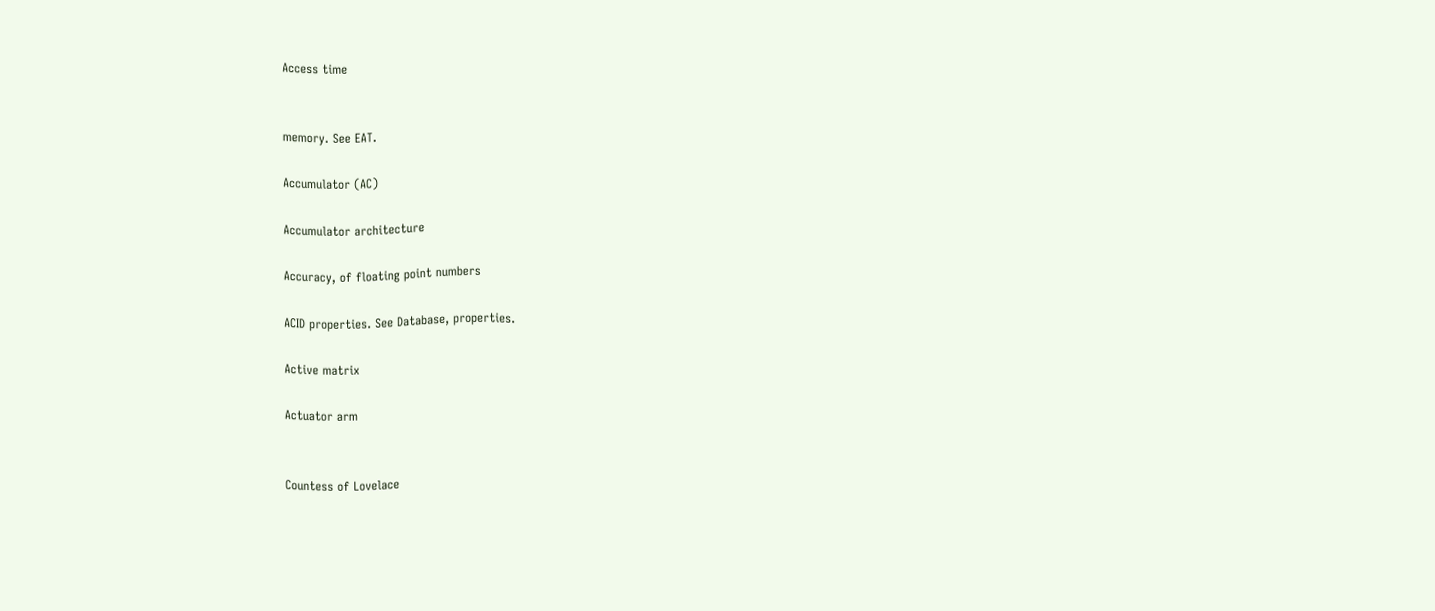Access time


memory. See EAT.

Accumulator (AC)

Accumulator architecture

Accuracy, of floating point numbers

ACID properties. See Database, properties.

Active matrix

Actuator arm


Countess of Lovelace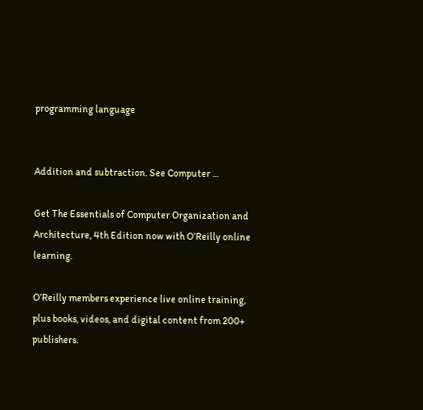programming language


Addition and subtraction. See Computer ...

Get The Essentials of Computer Organization and Architecture, 4th Edition now with O’Reilly online learning.

O’Reilly members experience live online training, plus books, videos, and digital content from 200+ publishers.